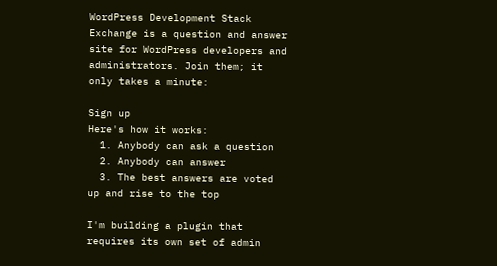WordPress Development Stack Exchange is a question and answer site for WordPress developers and administrators. Join them; it only takes a minute:

Sign up
Here's how it works:
  1. Anybody can ask a question
  2. Anybody can answer
  3. The best answers are voted up and rise to the top

I'm building a plugin that requires its own set of admin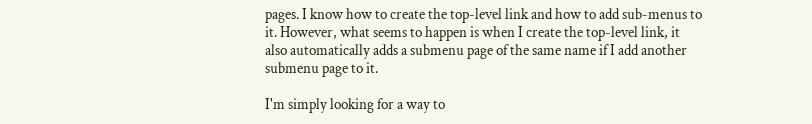pages. I know how to create the top-level link and how to add sub-menus to it. However, what seems to happen is when I create the top-level link, it also automatically adds a submenu page of the same name if I add another submenu page to it.

I'm simply looking for a way to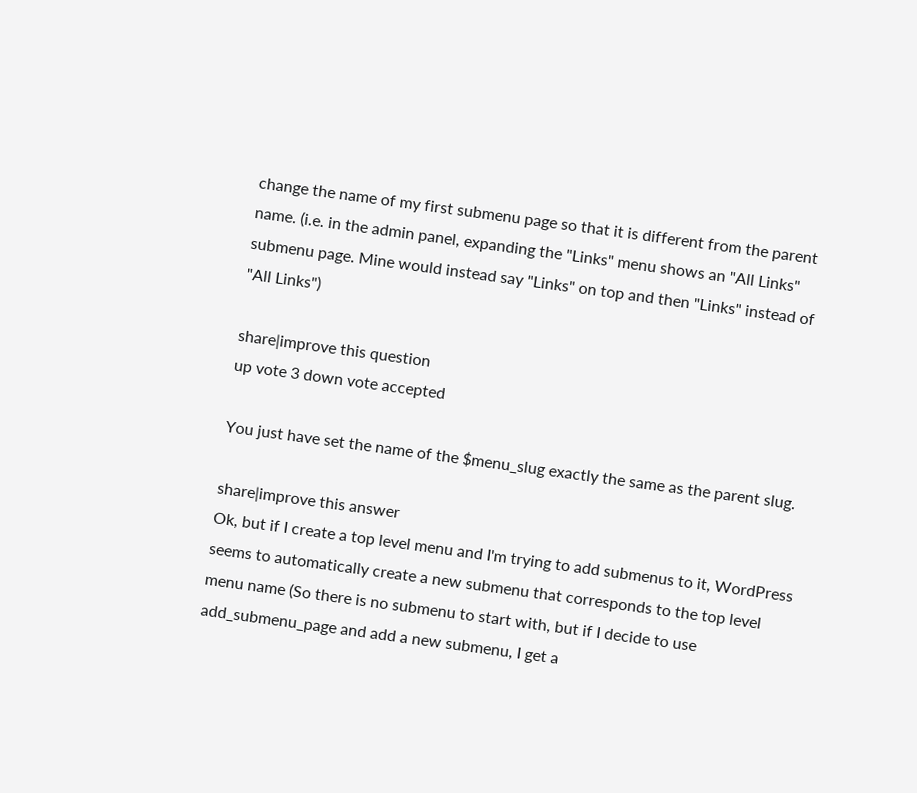change the name of my first submenu page so that it is different from the parent name. (i.e. in the admin panel, expanding the "Links" menu shows an "All Links" submenu page. Mine would instead say "Links" on top and then "Links" instead of "All Links")

share|improve this question
up vote 3 down vote accepted

You just have set the name of the $menu_slug exactly the same as the parent slug.

share|improve this answer
Ok, but if I create a top level menu and I'm trying to add submenus to it, WordPress seems to automatically create a new submenu that corresponds to the top level menu name (So there is no submenu to start with, but if I decide to use add_submenu_page and add a new submenu, I get a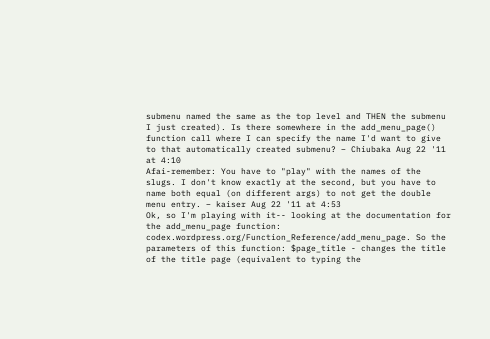submenu named the same as the top level and THEN the submenu I just created). Is there somewhere in the add_menu_page() function call where I can specify the name I'd want to give to that automatically created submenu? – Chiubaka Aug 22 '11 at 4:10
Afai-remember: You have to "play" with the names of the slugs. I don't know exactly at the second, but you have to name both equal (on different args) to not get the double menu entry. – kaiser Aug 22 '11 at 4:53
Ok, so I'm playing with it-- looking at the documentation for the add_menu_page function: codex.wordpress.org/Function_Reference/add_menu_page. So the parameters of this function: $page_title - changes the title of the title page (equivalent to typing the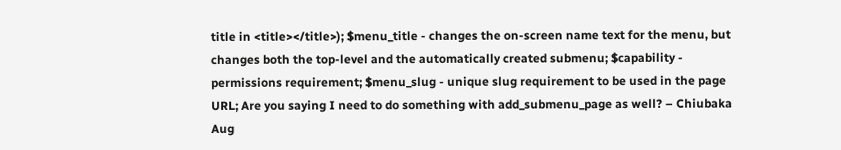title in <title></title>); $menu_title - changes the on-screen name text for the menu, but changes both the top-level and the automatically created submenu; $capability - permissions requirement; $menu_slug - unique slug requirement to be used in the page URL; Are you saying I need to do something with add_submenu_page as well? – Chiubaka Aug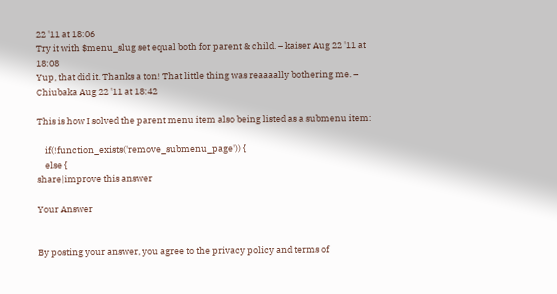22 '11 at 18:06
Try it with $menu_slug set equal both for parent & child. – kaiser Aug 22 '11 at 18:08
Yup, that did it. Thanks a ton! That little thing was reaaaally bothering me. – Chiubaka Aug 22 '11 at 18:42

This is how I solved the parent menu item also being listed as a submenu item:

    if(!function_exists('remove_submenu_page')) {
    else {
share|improve this answer

Your Answer


By posting your answer, you agree to the privacy policy and terms of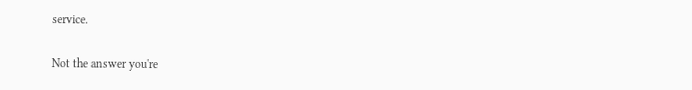service.

Not the answer you're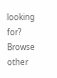looking for? Browse other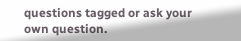questions tagged or ask your own question.